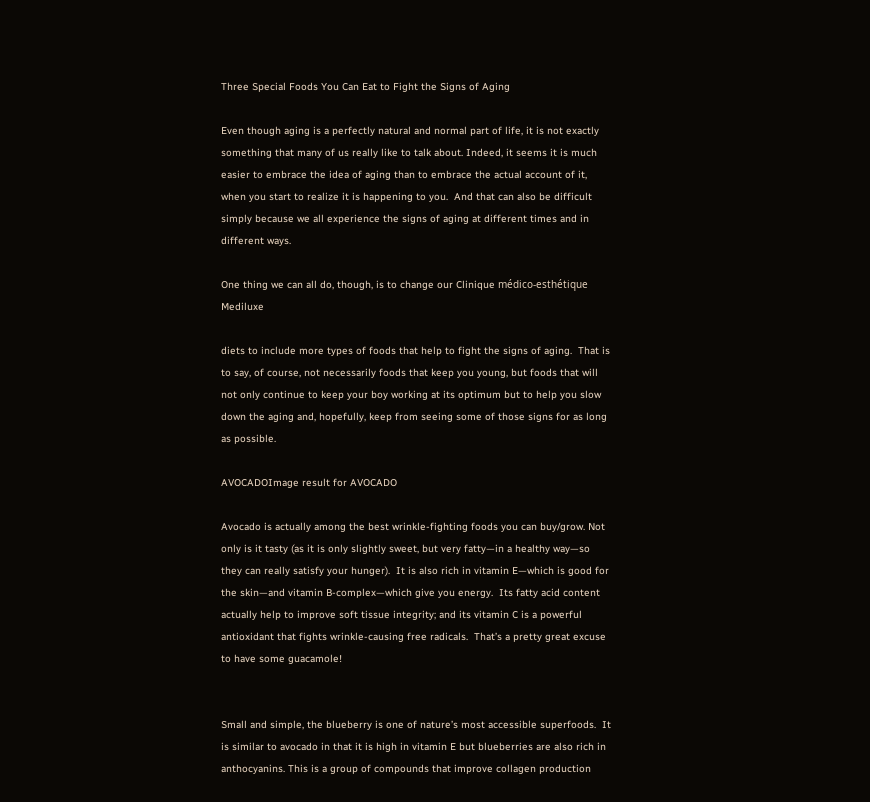Three Special Foods You Can Eat to Fight the Signs of Aging

Even though aging is a perfectly natural and normal part of life, it is not exactly something that many of us really like to talk about. Indeed, it seems it is much easier to embrace the idea of aging than to embrace the actual account of it, when you start to realize it is happening to you.  And that can also be difficult simply because we all experience the signs of aging at different times and in different ways.

One thing we can all do, though, is to change our Clinique médico-esthétique Mediluxe

diets to include more types of foods that help to fight the signs of aging.  That is to say, of course, not necessarily foods that keep you young, but foods that will not only continue to keep your boy working at its optimum but to help you slow down the aging and, hopefully, keep from seeing some of those signs for as long as possible.

AVOCADOImage result for AVOCADO

Avocado is actually among the best wrinkle-fighting foods you can buy/grow. Not only is it tasty (as it is only slightly sweet, but very fatty—in a healthy way—so they can really satisfy your hunger).  It is also rich in vitamin E—which is good for the skin—and vitamin B-complex—which give you energy.  Its fatty acid content actually help to improve soft tissue integrity; and its vitamin C is a powerful antioxidant that fights wrinkle-causing free radicals.  That’s a pretty great excuse to have some guacamole!


Small and simple, the blueberry is one of nature’s most accessible superfoods.  It is similar to avocado in that it is high in vitamin E but blueberries are also rich in anthocyanins. This is a group of compounds that improve collagen production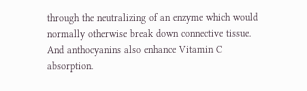through the neutralizing of an enzyme which would normally otherwise break down connective tissue.  And anthocyanins also enhance Vitamin C absorption.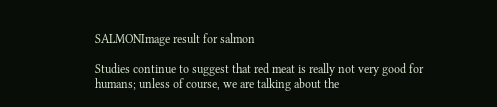SALMONImage result for salmon

Studies continue to suggest that red meat is really not very good for humans; unless of course, we are talking about the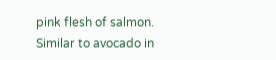pink flesh of salmon.  Similar to avocado in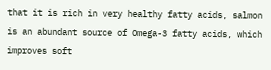that it is rich in very healthy fatty acids, salmon is an abundant source of Omega-3 fatty acids, which improves soft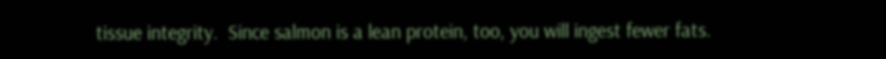tissue integrity.  Since salmon is a lean protein, too, you will ingest fewer fats.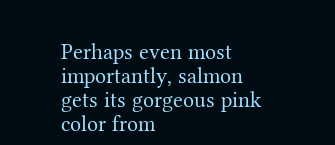Perhaps even most importantly, salmon gets its gorgeous pink color from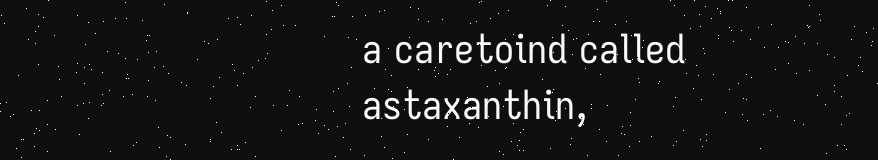a caretoind called astaxanthin,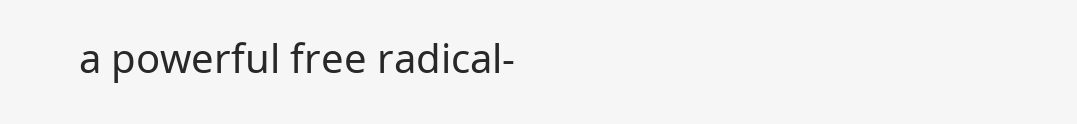a powerful free radical-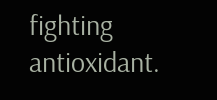fighting antioxidant.